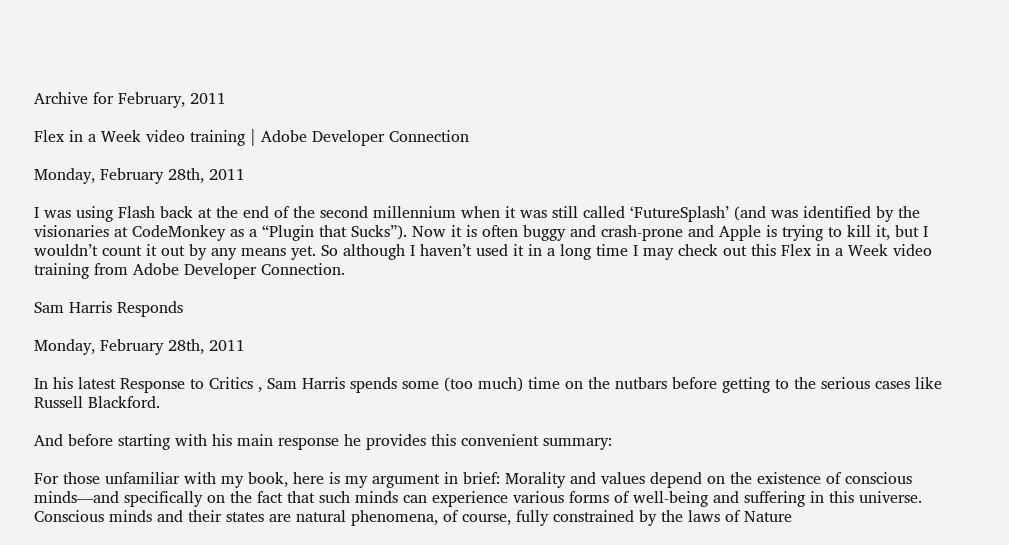Archive for February, 2011

Flex in a Week video training | Adobe Developer Connection

Monday, February 28th, 2011

I was using Flash back at the end of the second millennium when it was still called ‘FutureSplash’ (and was identified by the visionaries at CodeMonkey as a “Plugin that Sucks”). Now it is often buggy and crash-prone and Apple is trying to kill it, but I wouldn’t count it out by any means yet. So although I haven’t used it in a long time I may check out this Flex in a Week video training from Adobe Developer Connection.

Sam Harris Responds

Monday, February 28th, 2011

In his latest Response to Critics , Sam Harris spends some (too much) time on the nutbars before getting to the serious cases like Russell Blackford.

And before starting with his main response he provides this convenient summary:

For those unfamiliar with my book, here is my argument in brief: Morality and values depend on the existence of conscious minds—and specifically on the fact that such minds can experience various forms of well-being and suffering in this universe. Conscious minds and their states are natural phenomena, of course, fully constrained by the laws of Nature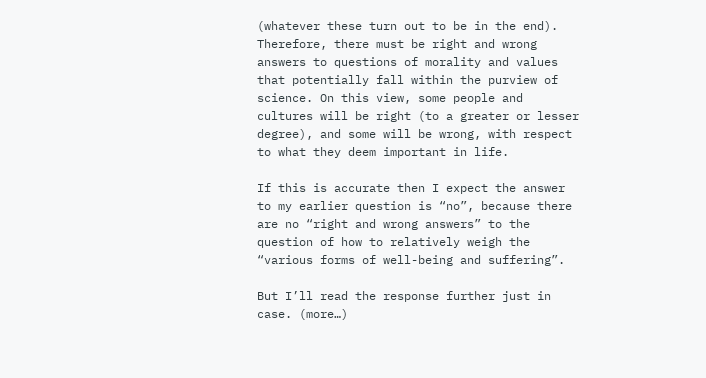(whatever these turn out to be in the end). Therefore, there must be right and wrong answers to questions of morality and values that potentially fall within the purview of science. On this view, some people and cultures will be right (to a greater or lesser degree), and some will be wrong, with respect to what they deem important in life.

If this is accurate then I expect the answer to my earlier question is “no”, because there are no “right and wrong answers” to the question of how to relatively weigh the “various forms of well-being and suffering”.

But I’ll read the response further just in case. (more…)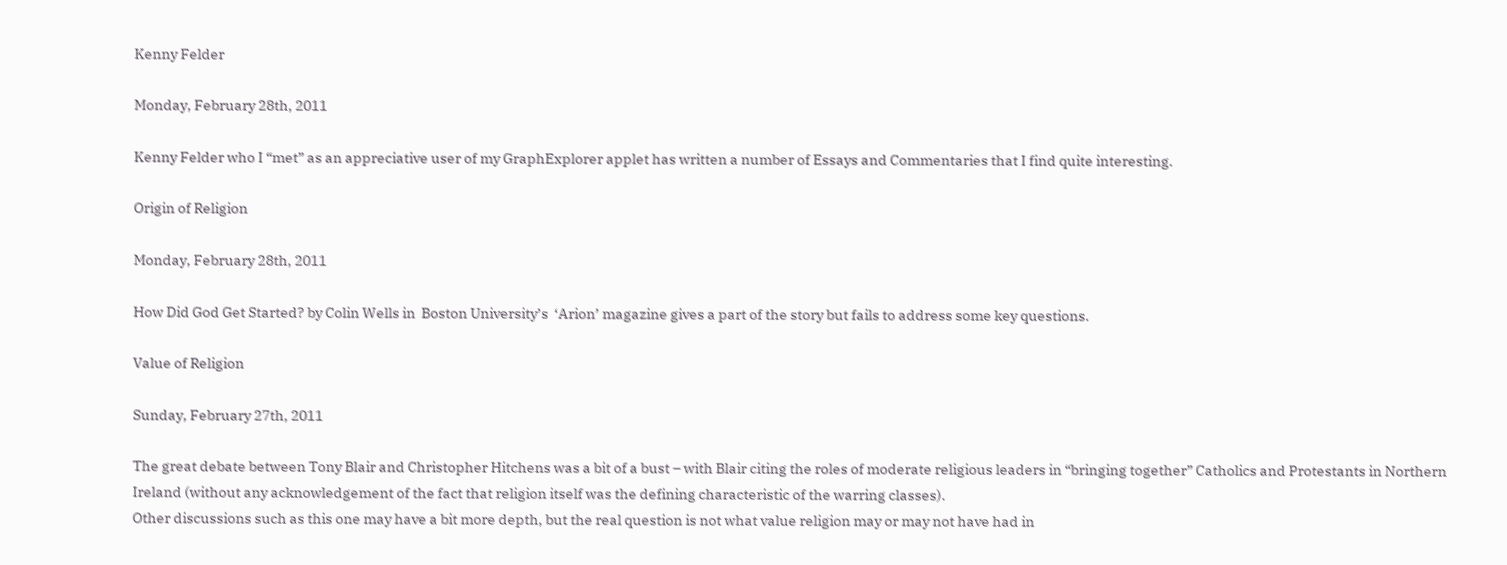Kenny Felder

Monday, February 28th, 2011

Kenny Felder who I “met” as an appreciative user of my GraphExplorer applet has written a number of Essays and Commentaries that I find quite interesting.

Origin of Religion

Monday, February 28th, 2011

How Did God Get Started? by Colin Wells in  Boston University’s  ‘Arion’ magazine gives a part of the story but fails to address some key questions.

Value of Religion

Sunday, February 27th, 2011

The great debate between Tony Blair and Christopher Hitchens was a bit of a bust – with Blair citing the roles of moderate religious leaders in “bringing together” Catholics and Protestants in Northern Ireland (without any acknowledgement of the fact that religion itself was the defining characteristic of the warring classes).
Other discussions such as this one may have a bit more depth, but the real question is not what value religion may or may not have had in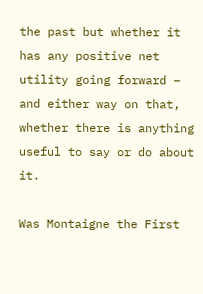the past but whether it has any positive net utility going forward – and either way on that, whether there is anything useful to say or do about it.

Was Montaigne the First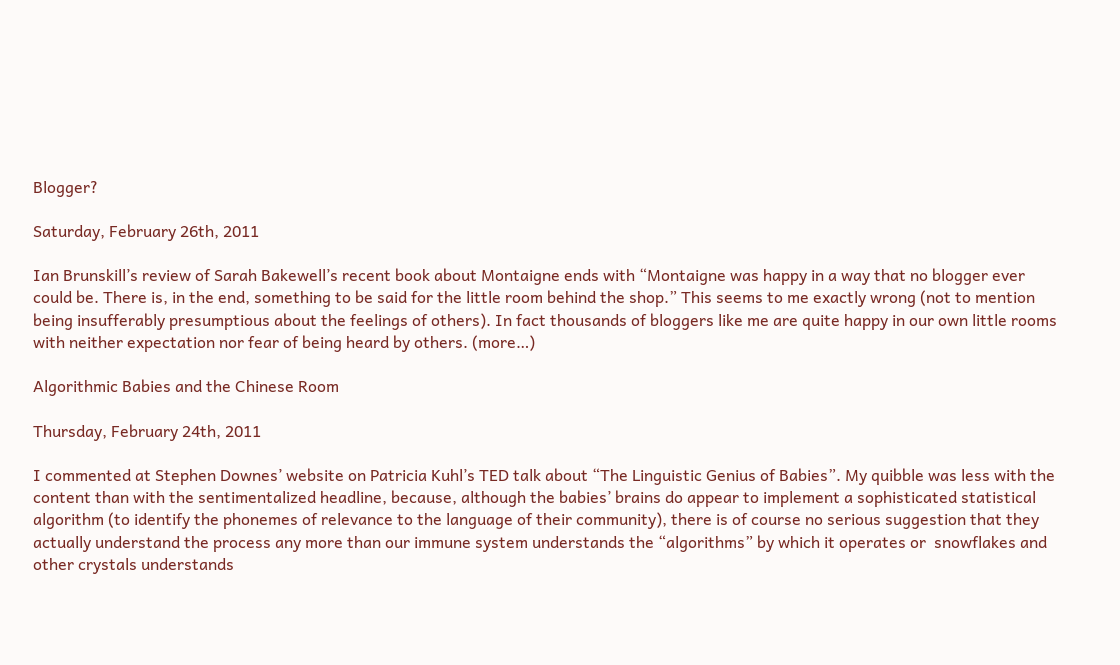Blogger?

Saturday, February 26th, 2011

Ian Brunskill’s review of Sarah Bakewell’s recent book about Montaigne ends with “Montaigne was happy in a way that no blogger ever could be. There is, in the end, something to be said for the little room behind the shop.” This seems to me exactly wrong (not to mention being insufferably presumptious about the feelings of others). In fact thousands of bloggers like me are quite happy in our own little rooms with neither expectation nor fear of being heard by others. (more…)

Algorithmic Babies and the Chinese Room

Thursday, February 24th, 2011

I commented at Stephen Downes’ website on Patricia Kuhl’s TED talk about “The Linguistic Genius of Babies”. My quibble was less with the content than with the sentimentalized headline, because, although the babies’ brains do appear to implement a sophisticated statistical algorithm (to identify the phonemes of relevance to the language of their community), there is of course no serious suggestion that they actually understand the process any more than our immune system understands the “algorithms” by which it operates or  snowflakes and other crystals understands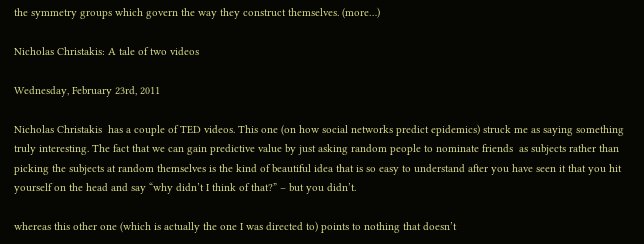the symmetry groups which govern the way they construct themselves. (more…)

Nicholas Christakis: A tale of two videos

Wednesday, February 23rd, 2011

Nicholas Christakis  has a couple of TED videos. This one (on how social networks predict epidemics) struck me as saying something truly interesting. The fact that we can gain predictive value by just asking random people to nominate friends  as subjects rather than picking the subjects at random themselves is the kind of beautiful idea that is so easy to understand after you have seen it that you hit yourself on the head and say “why didn’t I think of that?” – but you didn’t.

whereas this other one (which is actually the one I was directed to) points to nothing that doesn’t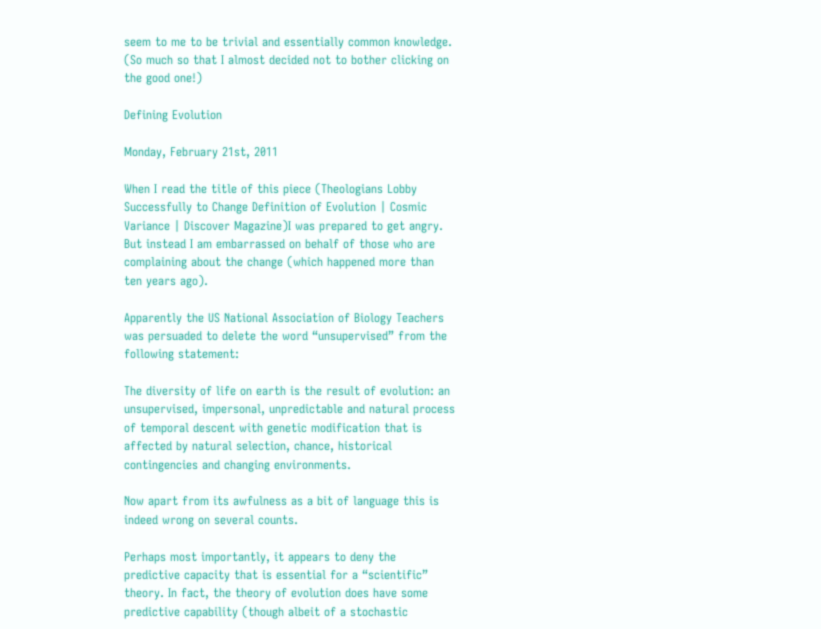seem to me to be trivial and essentially common knowledge. (So much so that I almost decided not to bother clicking on the good one!)

Defining Evolution

Monday, February 21st, 2011

When I read the title of this piece (Theologians Lobby Successfully to Change Definition of Evolution | Cosmic Variance | Discover Magazine)I was prepared to get angry. But instead I am embarrassed on behalf of those who are complaining about the change (which happened more than ten years ago).

Apparently the US National Association of Biology Teachers was persuaded to delete the word “unsupervised” from the following statement:

The diversity of life on earth is the result of evolution: an unsupervised, impersonal, unpredictable and natural process of temporal descent with genetic modification that is affected by natural selection, chance, historical contingencies and changing environments.

Now apart from its awfulness as a bit of language this is indeed wrong on several counts.

Perhaps most importantly, it appears to deny the predictive capacity that is essential for a “scientific” theory. In fact, the theory of evolution does have some predictive capability (though albeit of a stochastic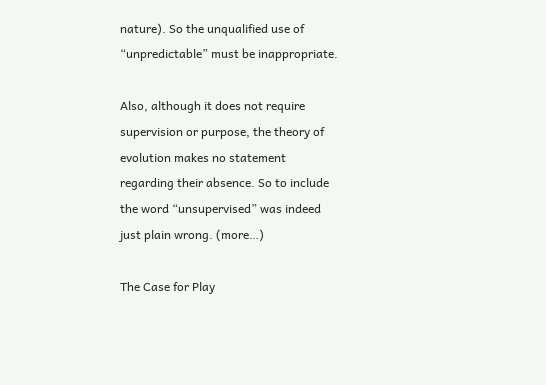nature). So the unqualified use of  “unpredictable” must be inappropriate.

Also, although it does not require supervision or purpose, the theory of evolution makes no statement regarding their absence. So to include the word “unsupervised” was indeed just plain wrong. (more…)

The Case for Play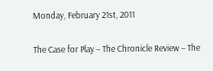Monday, February 21st, 2011

The Case for Play – The Chronicle Review – The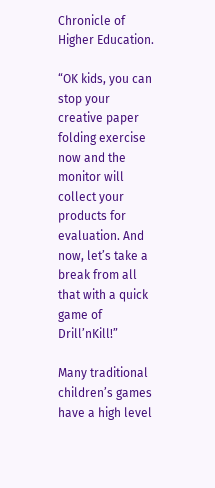Chronicle of Higher Education.

“OK kids, you can stop your creative paper folding exercise now and the monitor will collect your products for evaluation. And now, let’s take a break from all that with a quick game of Drill’nKill!”

Many traditional children’s games have a high level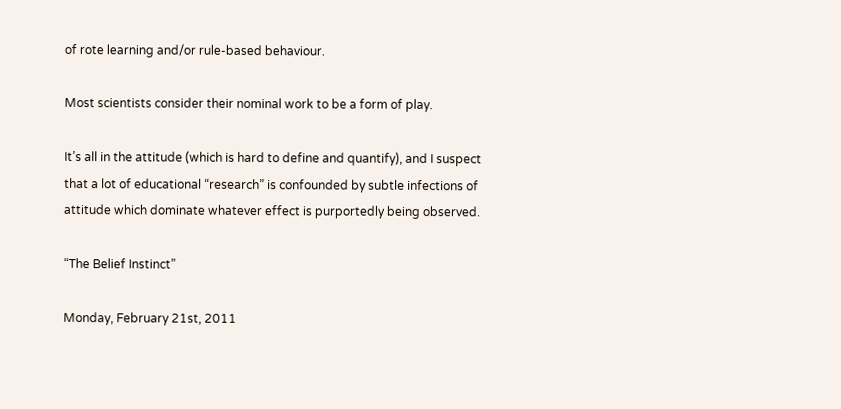of rote learning and/or rule-based behaviour.

Most scientists consider their nominal work to be a form of play.

It’s all in the attitude (which is hard to define and quantify), and I suspect that a lot of educational “research” is confounded by subtle infections of attitude which dominate whatever effect is purportedly being observed.

“The Belief Instinct”

Monday, February 21st, 2011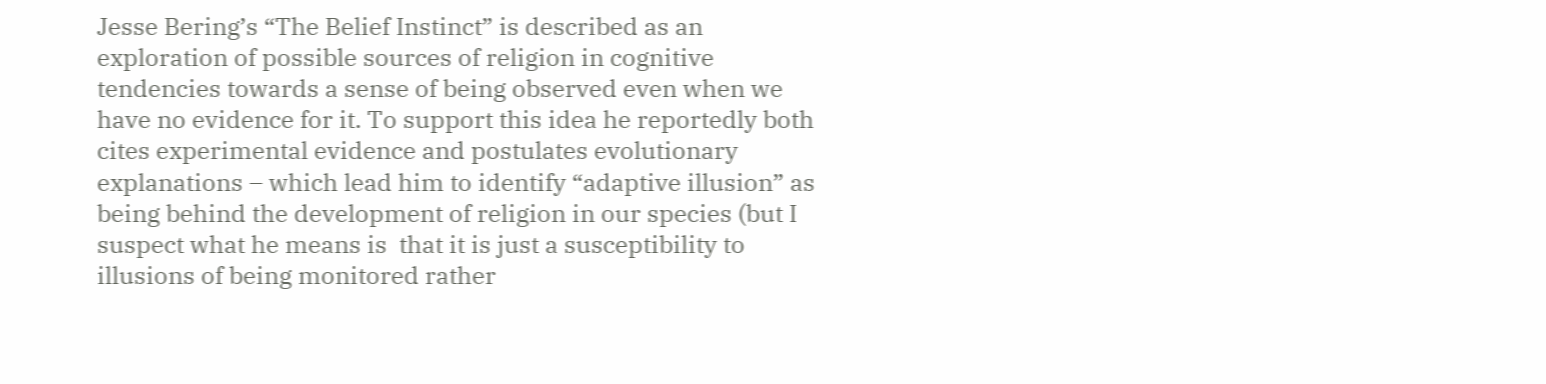Jesse Bering’s “The Belief Instinct” is described as an exploration of possible sources of religion in cognitive tendencies towards a sense of being observed even when we have no evidence for it. To support this idea he reportedly both cites experimental evidence and postulates evolutionary explanations – which lead him to identify “adaptive illusion” as being behind the development of religion in our species (but I suspect what he means is  that it is just a susceptibility to  illusions of being monitored rather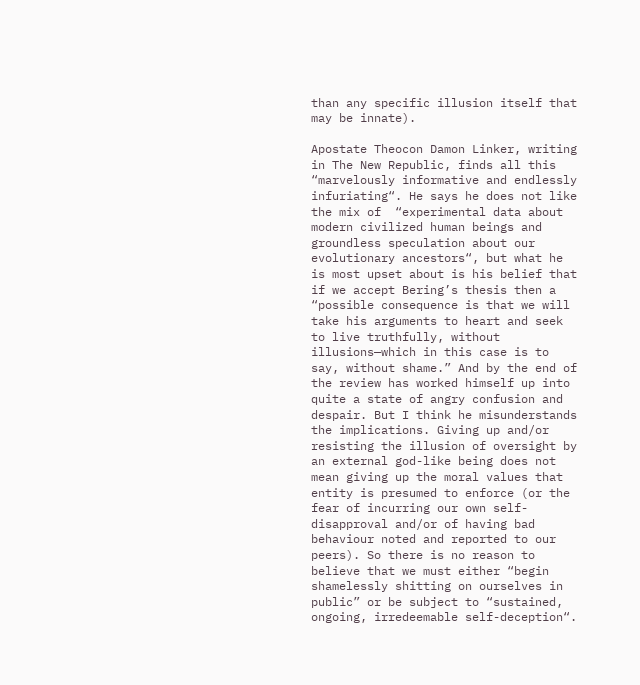than any specific illusion itself that may be innate).

Apostate Theocon Damon Linker, writing in The New Republic, finds all this “marvelously informative and endlessly infuriating“. He says he does not like the mix of  “experimental data about modern civilized human beings and groundless speculation about our evolutionary ancestors“, but what he is most upset about is his belief that if we accept Bering’s thesis then a “possible consequence is that we will take his arguments to heart and seek to live truthfully, without illusions—which in this case is to say, without shame.” And by the end of the review has worked himself up into quite a state of angry confusion and despair. But I think he misunderstands the implications. Giving up and/or resisting the illusion of oversight by an external god-like being does not mean giving up the moral values that entity is presumed to enforce (or the fear of incurring our own self-disapproval and/or of having bad behaviour noted and reported to our peers). So there is no reason to believe that we must either “begin shamelessly shitting on ourselves in public” or be subject to “sustained, ongoing, irredeemable self-deception“.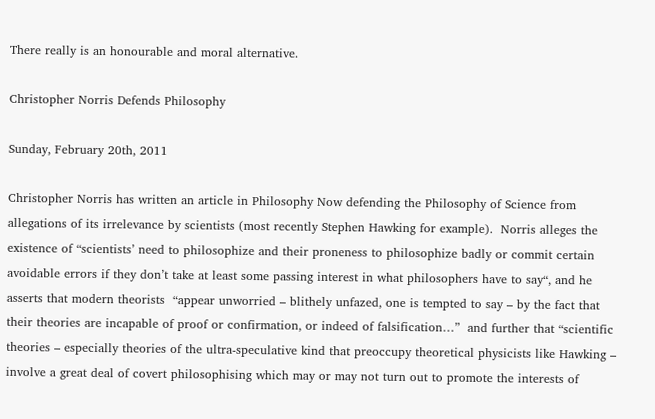There really is an honourable and moral alternative.

Christopher Norris Defends Philosophy

Sunday, February 20th, 2011

Christopher Norris has written an article in Philosophy Now defending the Philosophy of Science from allegations of its irrelevance by scientists (most recently Stephen Hawking for example).  Norris alleges the existence of “scientists’ need to philosophize and their proneness to philosophize badly or commit certain avoidable errors if they don’t take at least some passing interest in what philosophers have to say“, and he asserts that modern theorists  “appear unworried – blithely unfazed, one is tempted to say – by the fact that their theories are incapable of proof or confirmation, or indeed of falsification…”  and further that “scientific theories – especially theories of the ultra-speculative kind that preoccupy theoretical physicists like Hawking – involve a great deal of covert philosophising which may or may not turn out to promote the interests of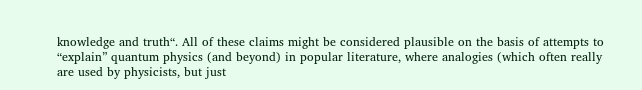knowledge and truth“. All of these claims might be considered plausible on the basis of attempts to “explain” quantum physics (and beyond) in popular literature, where analogies (which often really are used by physicists, but just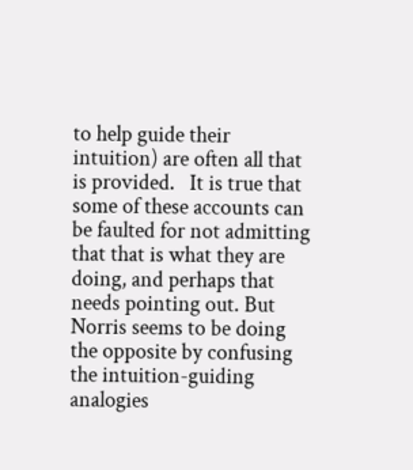to help guide their intuition) are often all that is provided.   It is true that some of these accounts can be faulted for not admitting that that is what they are doing, and perhaps that needs pointing out. But Norris seems to be doing the opposite by confusing the intuition-guiding analogies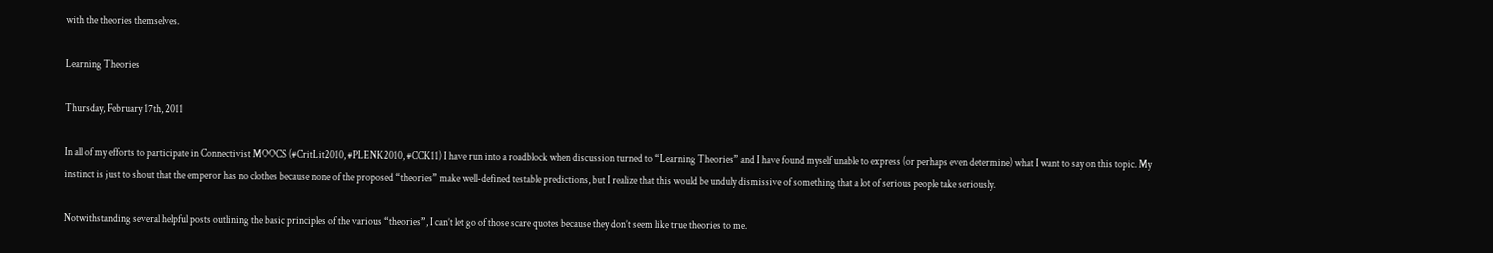with the theories themselves.

Learning Theories

Thursday, February 17th, 2011

In all of my efforts to participate in Connectivist MOOCS (#CritLit2010, #PLENK2010, #CCK11) I have run into a roadblock when discussion turned to “Learning Theories” and I have found myself unable to express (or perhaps even determine) what I want to say on this topic. My instinct is just to shout that the emperor has no clothes because none of the proposed “theories” make well-defined testable predictions, but I realize that this would be unduly dismissive of something that a lot of serious people take seriously.

Notwithstanding several helpful posts outlining the basic principles of the various “theories”, I can’t let go of those scare quotes because they don’t seem like true theories to me.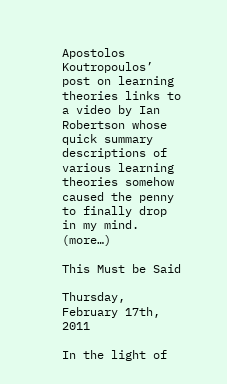Apostolos Koutropoulos’ post on learning theories links to a video by Ian Robertson whose quick summary descriptions of various learning theories somehow caused the penny to finally drop in my mind. (more…)

This Must be Said

Thursday, February 17th, 2011

In the light of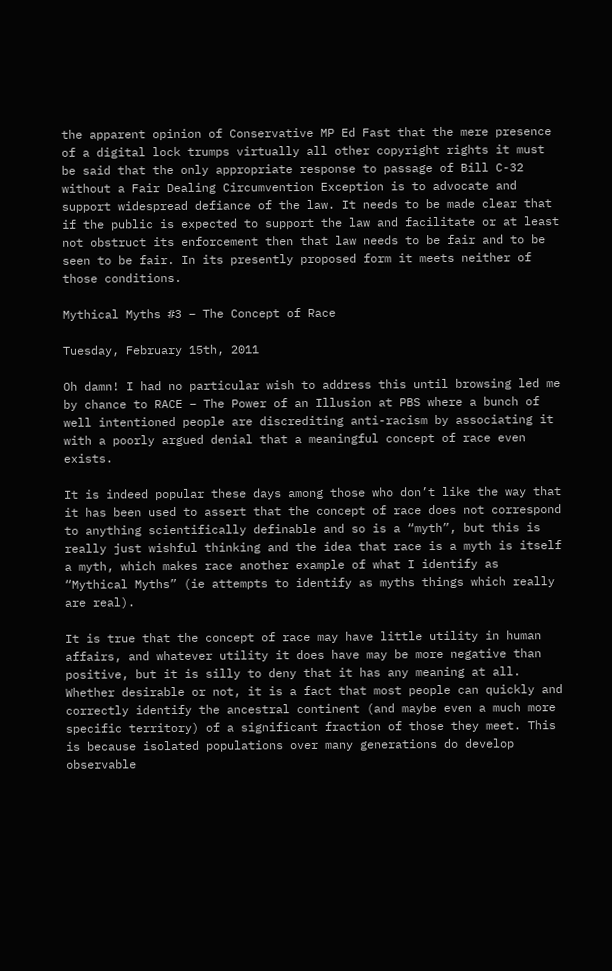the apparent opinion of Conservative MP Ed Fast that the mere presence of a digital lock trumps virtually all other copyright rights it must be said that the only appropriate response to passage of Bill C-32 without a Fair Dealing Circumvention Exception is to advocate and support widespread defiance of the law. It needs to be made clear that if the public is expected to support the law and facilitate or at least not obstruct its enforcement then that law needs to be fair and to be seen to be fair. In its presently proposed form it meets neither of those conditions.

Mythical Myths #3 – The Concept of Race

Tuesday, February 15th, 2011

Oh damn! I had no particular wish to address this until browsing led me by chance to RACE – The Power of an Illusion at PBS where a bunch of well intentioned people are discrediting anti-racism by associating it with a poorly argued denial that a meaningful concept of race even exists.

It is indeed popular these days among those who don’t like the way that it has been used to assert that the concept of race does not correspond to anything scientifically definable and so is a “myth”, but this is really just wishful thinking and the idea that race is a myth is itself a myth, which makes race another example of what I identify as “Mythical Myths” (ie attempts to identify as myths things which really are real).

It is true that the concept of race may have little utility in human affairs, and whatever utility it does have may be more negative than positive, but it is silly to deny that it has any meaning at all. Whether desirable or not, it is a fact that most people can quickly and correctly identify the ancestral continent (and maybe even a much more specific territory) of a significant fraction of those they meet. This is because isolated populations over many generations do develop observable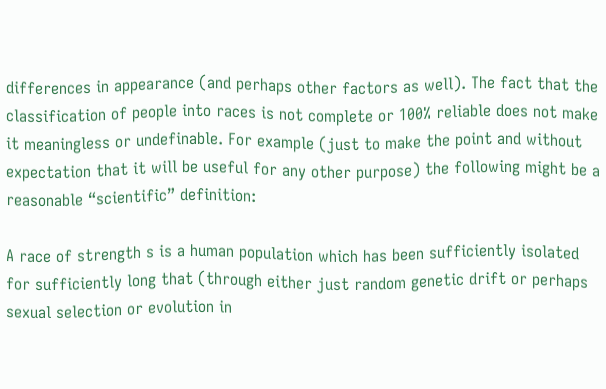differences in appearance (and perhaps other factors as well). The fact that the classification of people into races is not complete or 100% reliable does not make it meaningless or undefinable. For example (just to make the point and without expectation that it will be useful for any other purpose) the following might be a reasonable “scientific” definition:

A race of strength s is a human population which has been sufficiently isolated for sufficiently long that (through either just random genetic drift or perhaps sexual selection or evolution in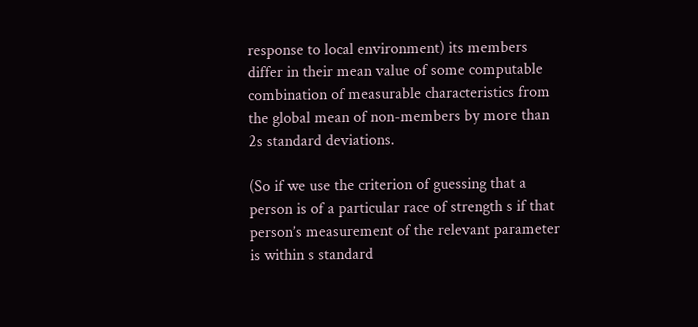response to local environment) its members differ in their mean value of some computable combination of measurable characteristics from the global mean of non-members by more than 2s standard deviations.

(So if we use the criterion of guessing that a person is of a particular race of strength s if that person’s measurement of the relevant parameter is within s standard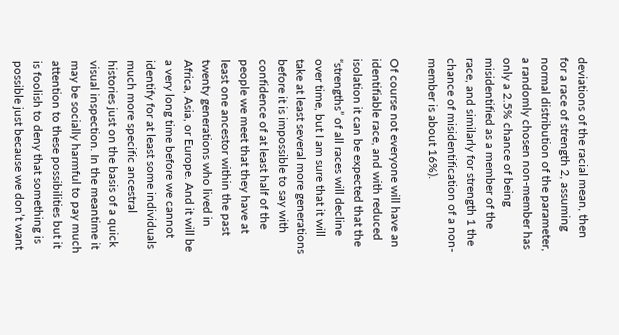deviations of the racial mean, then for a race of strength 2, assuming normal distribution of the parameter, a randomly chosen non-member has only a 2.5% chance of being misidentified as a member of the race, and similarly for strength 1 the chance of misidentification of a non-member is about 16%).

Of course not everyone will have an identifiable race, and with reduced isolation it can be expected that the “strengths” of all races will decline over time, but I am sure that it will take at least several more generations before it is impossible to say with confidence of at least half of the people we meet that they have at least one ancestor within the past twenty generations who lived in Africa, Asia, or Europe. And it will be a very long time before we cannot identify for at least some individuals much more specific ancestral histories just on the basis of a quick visual inspection. In the meantime it may be socially harmful to pay much attention to these possibilities but it is foolish to deny that something is possible just because we don’t want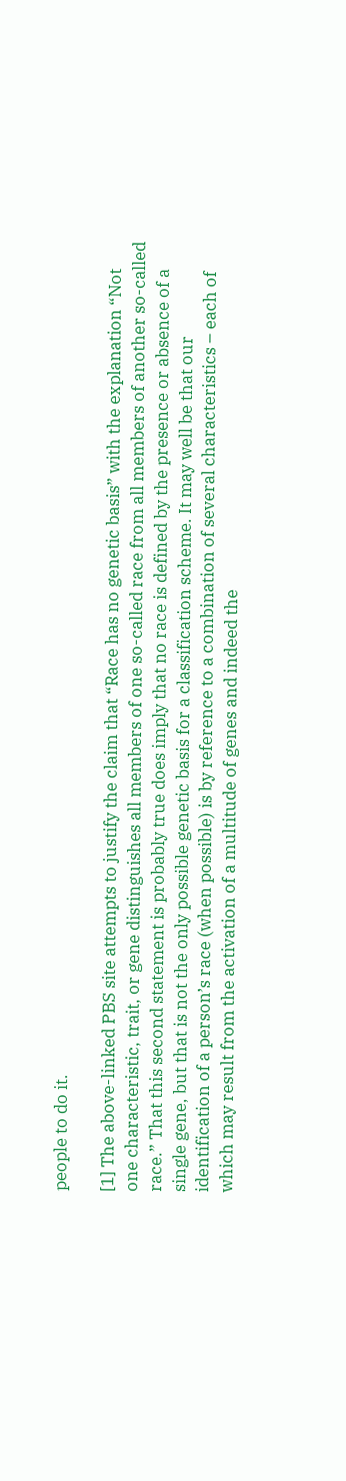people to do it.

[1] The above-linked PBS site attempts to justify the claim that “Race has no genetic basis” with the explanation “Not one characteristic, trait, or gene distinguishes all members of one so-called race from all members of another so-called race.” That this second statement is probably true does imply that no race is defined by the presence or absence of a single gene, but that is not the only possible genetic basis for a classification scheme. It may well be that our identification of a person’s race (when possible) is by reference to a combination of several characteristics – each of which may result from the activation of a multitude of genes and indeed the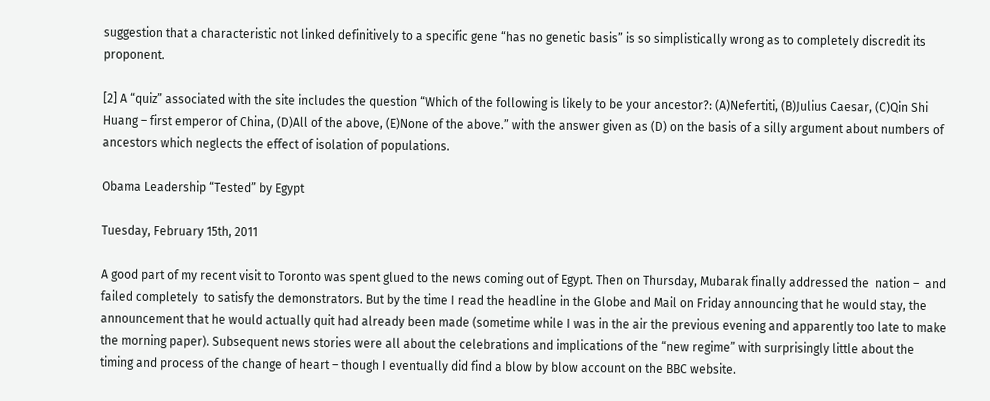suggestion that a characteristic not linked definitively to a specific gene “has no genetic basis” is so simplistically wrong as to completely discredit its proponent.

[2] A “quiz” associated with the site includes the question “Which of the following is likely to be your ancestor?: (A)Nefertiti, (B)Julius Caesar, (C)Qin Shi Huang – first emperor of China, (D)All of the above, (E)None of the above.” with the answer given as (D) on the basis of a silly argument about numbers of ancestors which neglects the effect of isolation of populations.

Obama Leadership “Tested” by Egypt

Tuesday, February 15th, 2011

A good part of my recent visit to Toronto was spent glued to the news coming out of Egypt. Then on Thursday, Mubarak finally addressed the  nation –  and failed completely  to satisfy the demonstrators. But by the time I read the headline in the Globe and Mail on Friday announcing that he would stay, the announcement that he would actually quit had already been made (sometime while I was in the air the previous evening and apparently too late to make the morning paper). Subsequent news stories were all about the celebrations and implications of the “new regime” with surprisingly little about the timing and process of the change of heart – though I eventually did find a blow by blow account on the BBC website.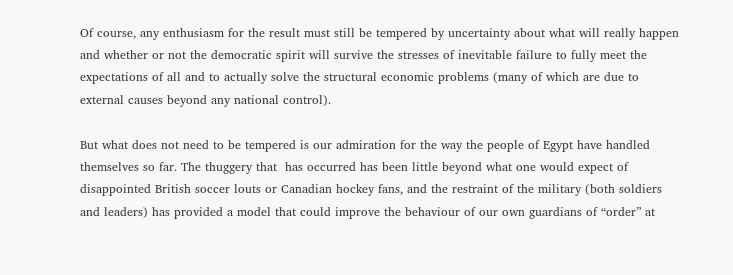Of course, any enthusiasm for the result must still be tempered by uncertainty about what will really happen and whether or not the democratic spirit will survive the stresses of inevitable failure to fully meet the expectations of all and to actually solve the structural economic problems (many of which are due to external causes beyond any national control).

But what does not need to be tempered is our admiration for the way the people of Egypt have handled themselves so far. The thuggery that  has occurred has been little beyond what one would expect of disappointed British soccer louts or Canadian hockey fans, and the restraint of the military (both soldiers and leaders) has provided a model that could improve the behaviour of our own guardians of “order” at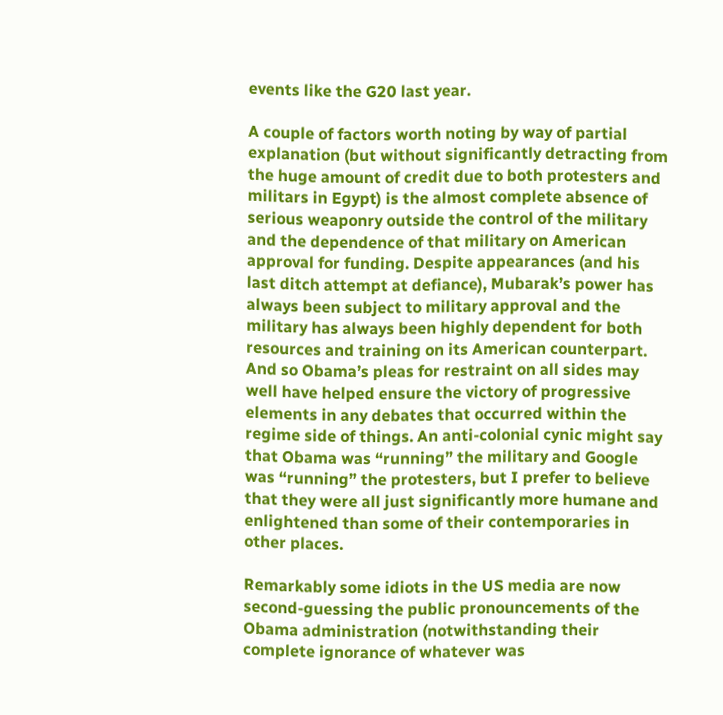events like the G20 last year.

A couple of factors worth noting by way of partial explanation (but without significantly detracting from the huge amount of credit due to both protesters and militars in Egypt) is the almost complete absence of serious weaponry outside the control of the military and the dependence of that military on American approval for funding. Despite appearances (and his last ditch attempt at defiance), Mubarak’s power has always been subject to military approval and the military has always been highly dependent for both resources and training on its American counterpart. And so Obama’s pleas for restraint on all sides may well have helped ensure the victory of progressive elements in any debates that occurred within the regime side of things. An anti-colonial cynic might say that Obama was “running” the military and Google was “running” the protesters, but I prefer to believe that they were all just significantly more humane and enlightened than some of their contemporaries in other places.

Remarkably some idiots in the US media are now second-guessing the public pronouncements of the Obama administration (notwithstanding their complete ignorance of whatever was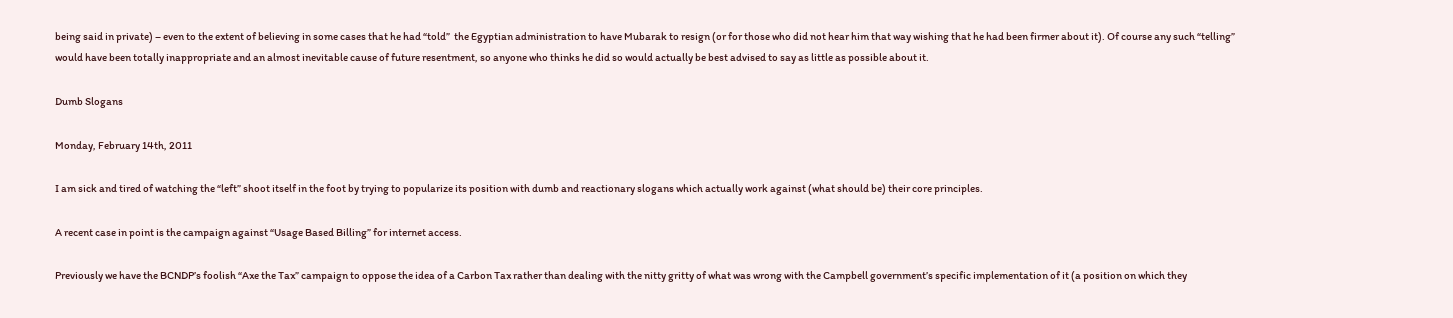being said in private) – even to the extent of believing in some cases that he had “told”  the Egyptian administration to have Mubarak to resign (or for those who did not hear him that way wishing that he had been firmer about it). Of course any such “telling” would have been totally inappropriate and an almost inevitable cause of future resentment, so anyone who thinks he did so would actually be best advised to say as little as possible about it.

Dumb Slogans

Monday, February 14th, 2011

I am sick and tired of watching the “left” shoot itself in the foot by trying to popularize its position with dumb and reactionary slogans which actually work against (what should be) their core principles.

A recent case in point is the campaign against “Usage Based Billing” for internet access.

Previously we have the BCNDP’s foolish “Axe the Tax” campaign to oppose the idea of a Carbon Tax rather than dealing with the nitty gritty of what was wrong with the Campbell government’s specific implementation of it (a position on which they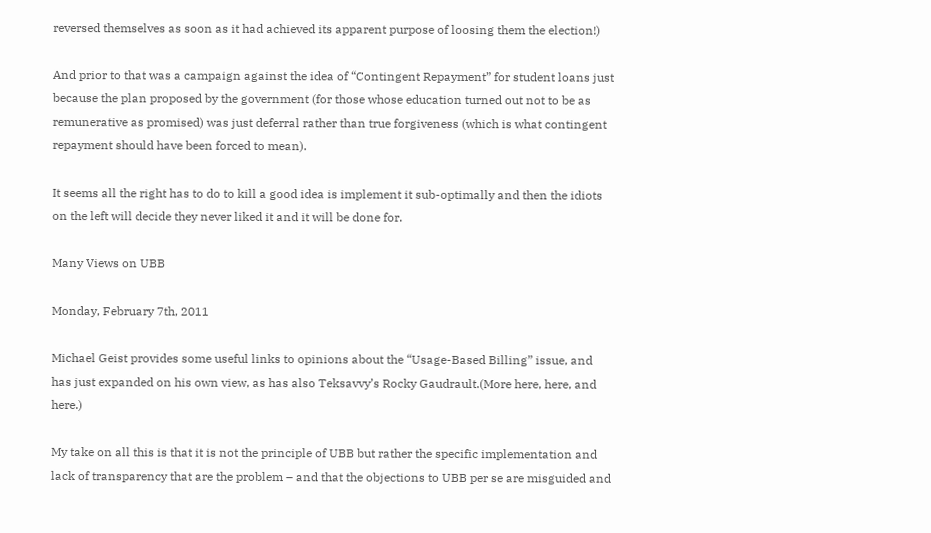reversed themselves as soon as it had achieved its apparent purpose of loosing them the election!)

And prior to that was a campaign against the idea of “Contingent Repayment” for student loans just because the plan proposed by the government (for those whose education turned out not to be as remunerative as promised) was just deferral rather than true forgiveness (which is what contingent repayment should have been forced to mean).

It seems all the right has to do to kill a good idea is implement it sub-optimally and then the idiots on the left will decide they never liked it and it will be done for.

Many Views on UBB

Monday, February 7th, 2011

Michael Geist provides some useful links to opinions about the “Usage-Based Billing” issue, and has just expanded on his own view, as has also Teksavvy’s Rocky Gaudrault.(More here, here, and here.)

My take on all this is that it is not the principle of UBB but rather the specific implementation and lack of transparency that are the problem – and that the objections to UBB per se are misguided and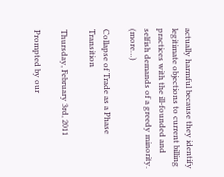actually harmful because they identify legitimate objections to current billing practices with the ill-founded and selfish demands of a greedy minority. (more…)

Collapse of Trade as a Phase Transition

Thursday, February 3rd, 2011

Prompted by our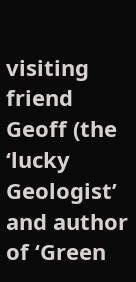visiting friend Geoff (the ‘lucky Geologist’ and author of ‘Green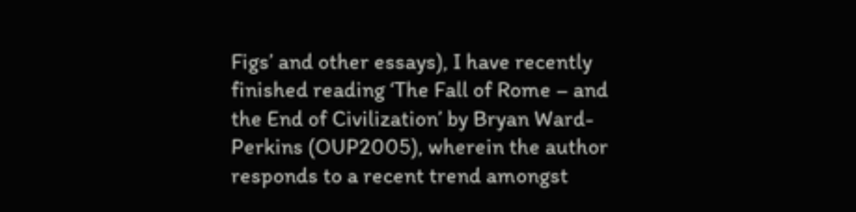Figs’ and other essays), I have recently finished reading ‘The Fall of Rome – and the End of Civilization’ by Bryan Ward-Perkins (OUP2005), wherein the author responds to a recent trend amongst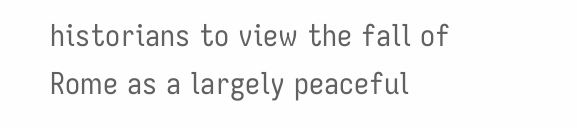historians to view the fall of Rome as a largely peaceful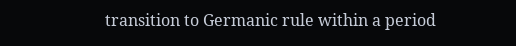transition to Germanic rule within a period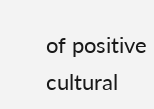of positive cultural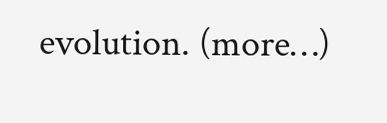evolution. (more…)